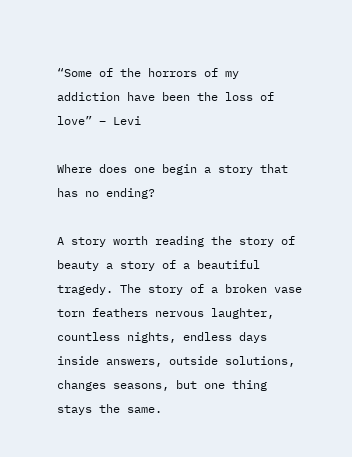“Some of the horrors of my addiction have been the loss of love” – Levi

Where does one begin a story that has no ending?

A story worth reading the story of beauty a story of a beautiful tragedy. The story of a broken vase torn feathers nervous laughter, countless nights, endless days inside answers, outside solutions, changes seasons, but one thing stays the same.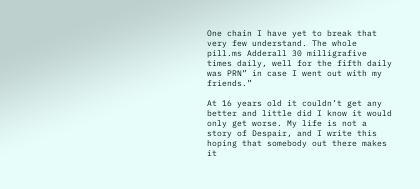One chain I have yet to break that very few understand. The whole pill.ms Adderall 30 milligrafive times daily, well for the fifth daily was PRN” in case I went out with my friends.”

At 16 years old it couldn’t get any better and little did I know it would only get worse. My life is not a story of Despair, and I write this hoping that somebody out there makes it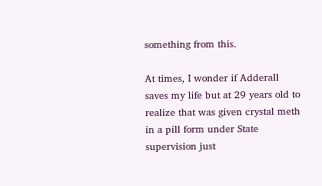something from this.

At times, I wonder if Adderall saves my life but at 29 years old to realize that was given crystal meth in a pill form under State supervision just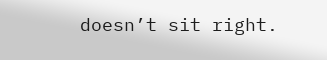doesn’t sit right.